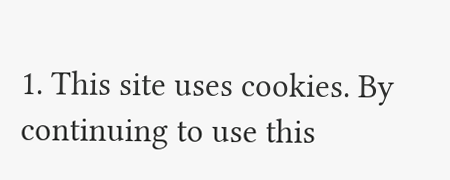1. This site uses cookies. By continuing to use this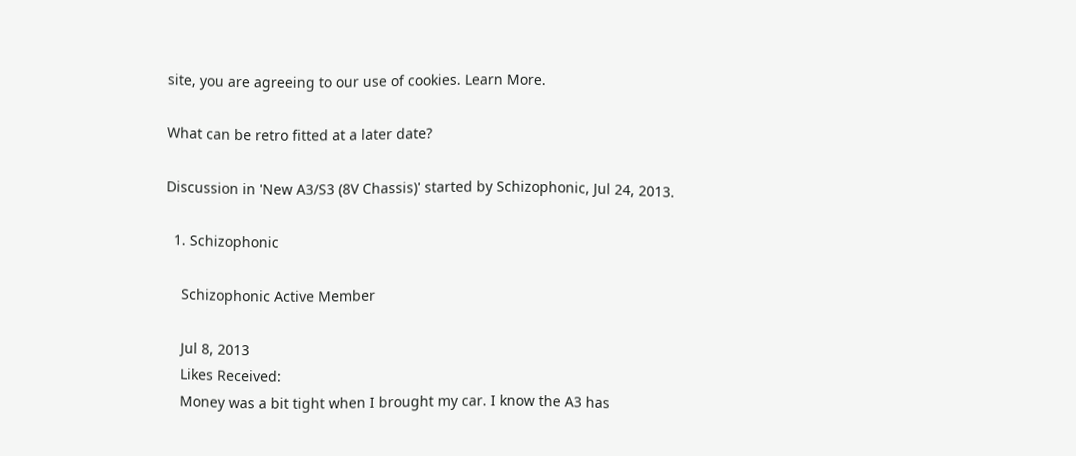site, you are agreeing to our use of cookies. Learn More.

What can be retro fitted at a later date?

Discussion in 'New A3/S3 (8V Chassis)' started by Schizophonic, Jul 24, 2013.

  1. Schizophonic

    Schizophonic Active Member

    Jul 8, 2013
    Likes Received:
    Money was a bit tight when I brought my car. I know the A3 has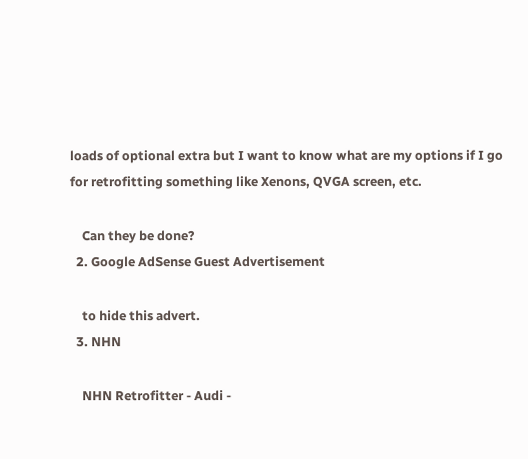loads of optional extra but I want to know what are my options if I go for retrofitting something like Xenons, QVGA screen, etc.

    Can they be done?
  2. Google AdSense Guest Advertisement

    to hide this advert.
  3. NHN

    NHN Retrofitter - Audi -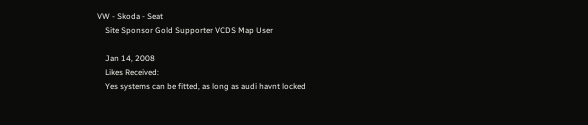VW - Skoda - Seat
    Site Sponsor Gold Supporter VCDS Map User

    Jan 14, 2008
    Likes Received:
    Yes systems can be fitted, as long as audi havnt locked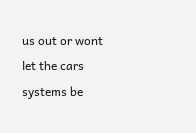us out or wont let the cars systems be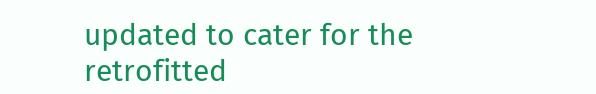updated to cater for the retrofitted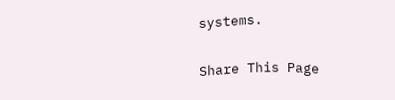systems.

Share This Page